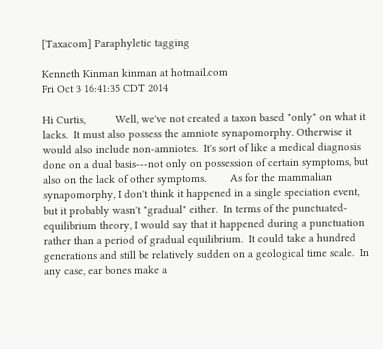[Taxacom] Paraphyletic tagging

Kenneth Kinman kinman at hotmail.com
Fri Oct 3 16:41:35 CDT 2014

Hi Curtis,          Well, we've not created a taxon based "only" on what it lacks.  It must also possess the amniote synapomorphy. Otherwise it would also include non-amniotes.  It's sort of like a medical diagnosis done on a dual basis---not only on possession of certain symptoms, but also on the lack of other symptoms.        As for the mammalian synapomorphy, I don't think it happened in a single speciation event, but it probably wasn't "gradual" either.  In terms of the punctuated-equilibrium theory, I would say that it happened during a punctuation rather than a period of gradual equilibrium.  It could take a hundred generations and still be relatively sudden on a geological time scale.  In any case, ear bones make a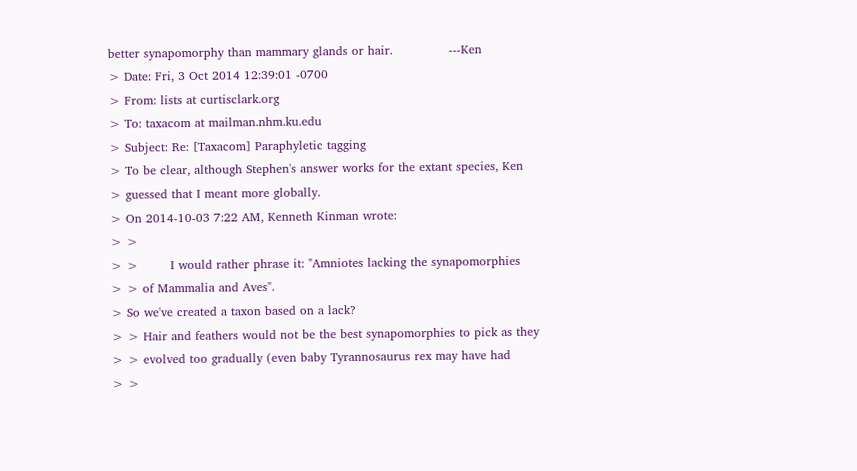better synapomorphy than mammary glands or hair.              ---Ken
> Date: Fri, 3 Oct 2014 12:39:01 -0700
> From: lists at curtisclark.org
> To: taxacom at mailman.nhm.ku.edu
> Subject: Re: [Taxacom] Paraphyletic tagging
> To be clear, although Stephen's answer works for the extant species, Ken
> guessed that I meant more globally.
> On 2014-10-03 7:22 AM, Kenneth Kinman wrote:
> >
> >        I would rather phrase it: "Amniotes lacking the synapomorphies
> > of Mammalia and Aves".
> So we've created a taxon based on a lack?
> > Hair and feathers would not be the best synapomorphies to pick as they
> > evolved too gradually (even baby Tyrannosaurus rex may have had
> >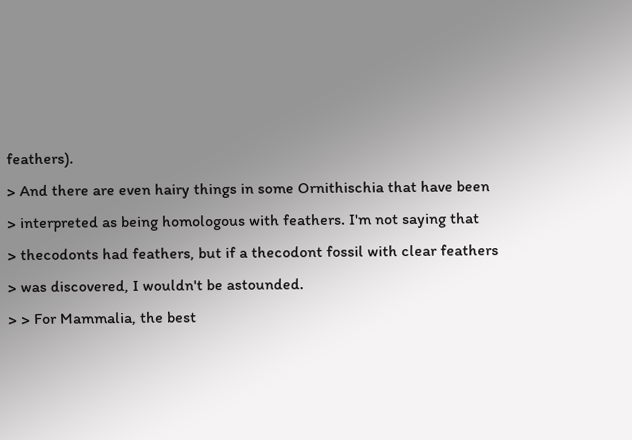feathers).
> And there are even hairy things in some Ornithischia that have been
> interpreted as being homologous with feathers. I'm not saying that
> thecodonts had feathers, but if a thecodont fossil with clear feathers
> was discovered, I wouldn't be astounded.
> > For Mammalia, the best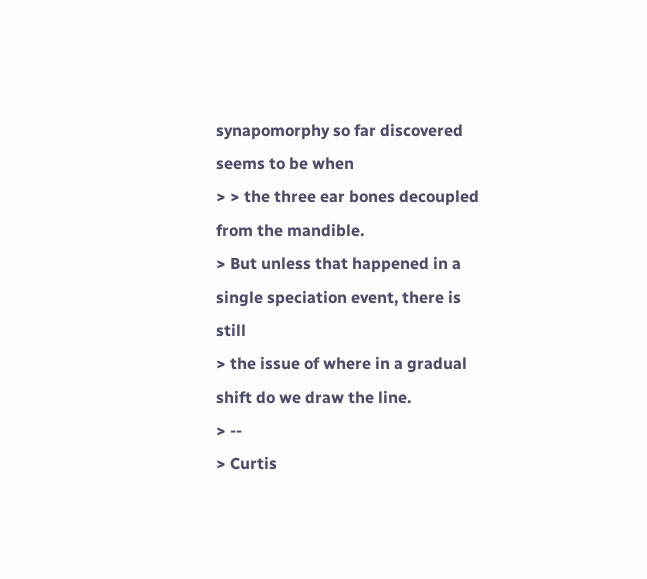synapomorphy so far discovered seems to be when
> > the three ear bones decoupled from the mandible.
> But unless that happened in a single speciation event, there is still
> the issue of where in a gradual shift do we draw the line.
> --
> Curtis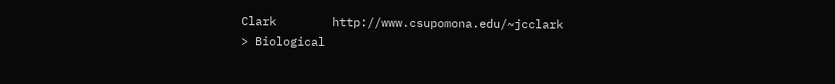Clark        http://www.csupomona.edu/~jcclark
> Biological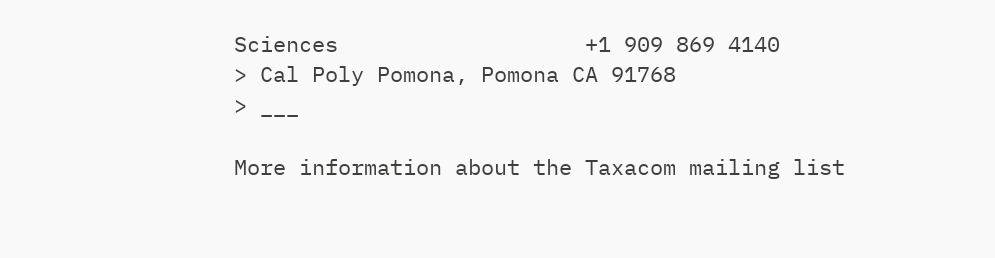Sciences                   +1 909 869 4140
> Cal Poly Pomona, Pomona CA 91768
> ___

More information about the Taxacom mailing list